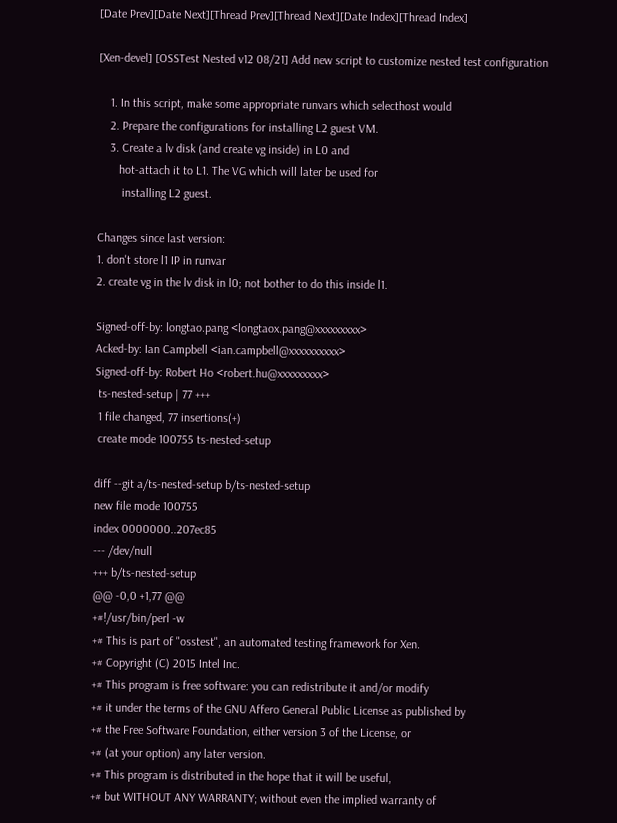[Date Prev][Date Next][Thread Prev][Thread Next][Date Index][Thread Index]

[Xen-devel] [OSSTest Nested v12 08/21] Add new script to customize nested test configuration

    1. In this script, make some appropriate runvars which selecthost would
    2. Prepare the configurations for installing L2 guest VM.
    3. Create a lv disk (and create vg inside) in L0 and
       hot-attach it to L1. The VG which will later be used for
        installing L2 guest.

Changes since last version:
1. don't store l1 IP in runvar
2. create vg in the lv disk in l0; not bother to do this inside l1.

Signed-off-by: longtao.pang <longtaox.pang@xxxxxxxxx>
Acked-by: Ian Campbell <ian.campbell@xxxxxxxxxx>
Signed-off-by: Robert Ho <robert.hu@xxxxxxxxx>
 ts-nested-setup | 77 +++
 1 file changed, 77 insertions(+)
 create mode 100755 ts-nested-setup

diff --git a/ts-nested-setup b/ts-nested-setup
new file mode 100755
index 0000000..207ec85
--- /dev/null
+++ b/ts-nested-setup
@@ -0,0 +1,77 @@
+#!/usr/bin/perl -w
+# This is part of "osstest", an automated testing framework for Xen.
+# Copyright (C) 2015 Intel Inc.
+# This program is free software: you can redistribute it and/or modify
+# it under the terms of the GNU Affero General Public License as published by
+# the Free Software Foundation, either version 3 of the License, or
+# (at your option) any later version.
+# This program is distributed in the hope that it will be useful,
+# but WITHOUT ANY WARRANTY; without even the implied warranty of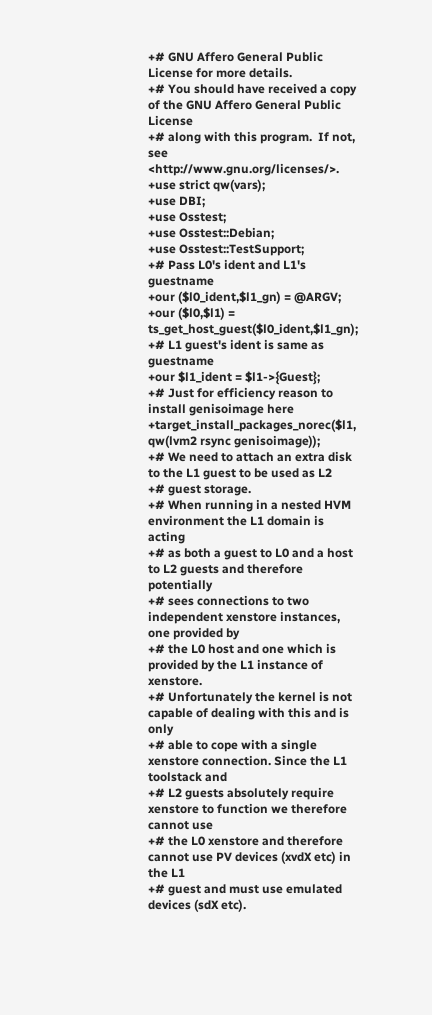+# GNU Affero General Public License for more details.
+# You should have received a copy of the GNU Affero General Public License
+# along with this program.  If not, see <http://www.gnu.org/licenses/>.
+use strict qw(vars);
+use DBI;
+use Osstest;
+use Osstest::Debian;
+use Osstest::TestSupport;
+# Pass L0's ident and L1's guestname
+our ($l0_ident,$l1_gn) = @ARGV;
+our ($l0,$l1) = ts_get_host_guest($l0_ident,$l1_gn);
+# L1 guest's ident is same as guestname
+our $l1_ident = $l1->{Guest};
+# Just for efficiency reason to install genisoimage here
+target_install_packages_norec($l1, qw(lvm2 rsync genisoimage));
+# We need to attach an extra disk to the L1 guest to be used as L2
+# guest storage.
+# When running in a nested HVM environment the L1 domain is acting
+# as both a guest to L0 and a host to L2 guests and therefore potentially
+# sees connections to two independent xenstore instances, one provided by
+# the L0 host and one which is provided by the L1 instance of xenstore.
+# Unfortunately the kernel is not capable of dealing with this and is only
+# able to cope with a single xenstore connection. Since the L1 toolstack and
+# L2 guests absolutely require xenstore to function we therefore cannot use
+# the L0 xenstore and therefore cannot use PV devices (xvdX etc) in the L1
+# guest and must use emulated devices (sdX etc).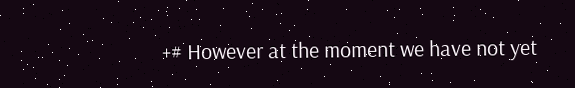+# However at the moment we have not yet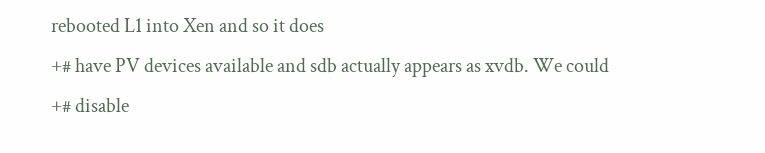rebooted L1 into Xen and so it does
+# have PV devices available and sdb actually appears as xvdb. We could
+# disable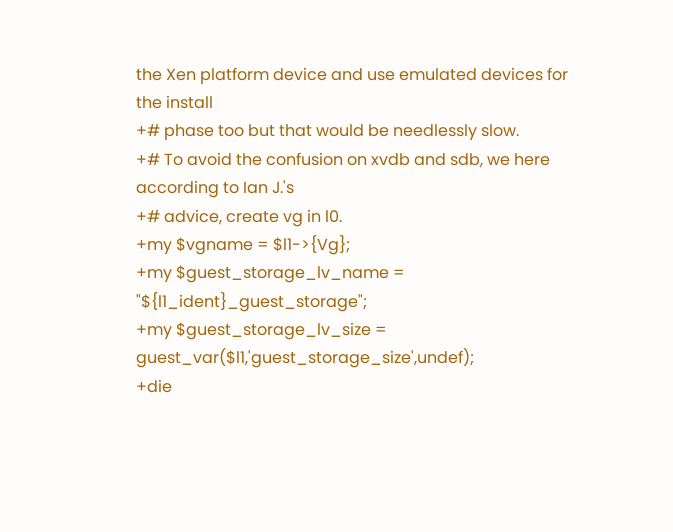the Xen platform device and use emulated devices for the install
+# phase too but that would be needlessly slow.
+# To avoid the confusion on xvdb and sdb, we here according to Ian J.'s
+# advice, create vg in l0.
+my $vgname = $l1->{Vg};
+my $guest_storage_lv_name = "${l1_ident}_guest_storage";
+my $guest_storage_lv_size = guest_var($l1,'guest_storage_size',undef);
+die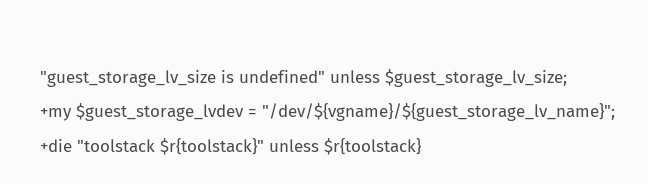"guest_storage_lv_size is undefined" unless $guest_storage_lv_size;
+my $guest_storage_lvdev = "/dev/${vgname}/${guest_storage_lv_name}";
+die "toolstack $r{toolstack}" unless $r{toolstack}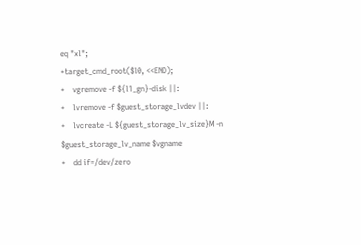eq "xl";
+target_cmd_root($l0, <<END);
+    vgremove -f ${l1_gn}-disk ||:
+    lvremove -f $guest_storage_lvdev ||:
+    lvcreate -L ${guest_storage_lv_size}M -n $guest_storage_lv_name $vgname
+    dd if=/dev/zero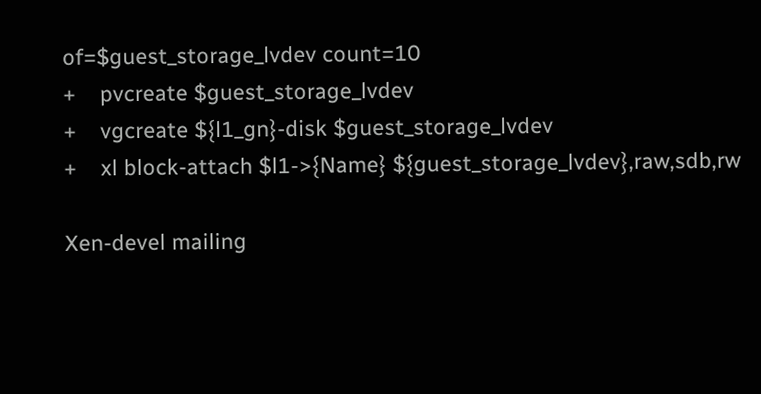of=$guest_storage_lvdev count=10
+    pvcreate $guest_storage_lvdev
+    vgcreate ${l1_gn}-disk $guest_storage_lvdev
+    xl block-attach $l1->{Name} ${guest_storage_lvdev},raw,sdb,rw

Xen-devel mailing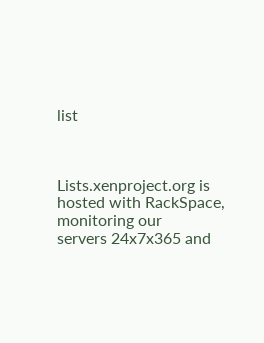list



Lists.xenproject.org is hosted with RackSpace, monitoring our
servers 24x7x365 and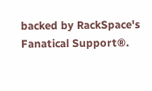backed by RackSpace's Fanatical Support®.